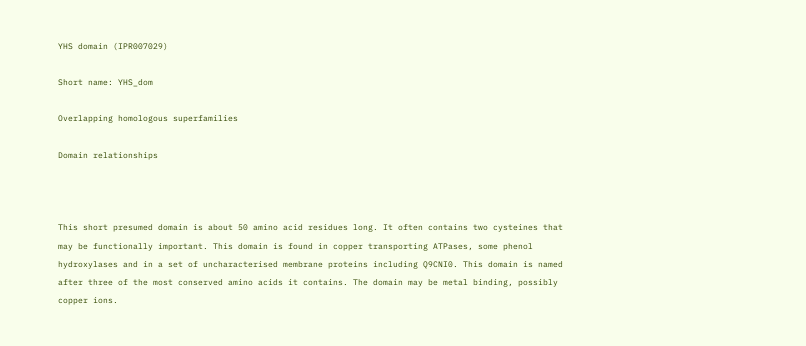YHS domain (IPR007029)

Short name: YHS_dom

Overlapping homologous superfamilies

Domain relationships



This short presumed domain is about 50 amino acid residues long. It often contains two cysteines that may be functionally important. This domain is found in copper transporting ATPases, some phenol hydroxylases and in a set of uncharacterised membrane proteins including Q9CNI0. This domain is named after three of the most conserved amino acids it contains. The domain may be metal binding, possibly copper ions.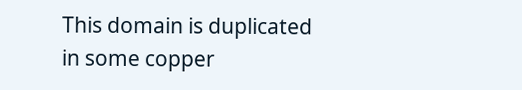This domain is duplicated in some copper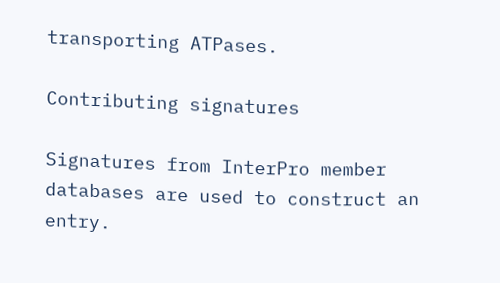transporting ATPases.

Contributing signatures

Signatures from InterPro member databases are used to construct an entry.